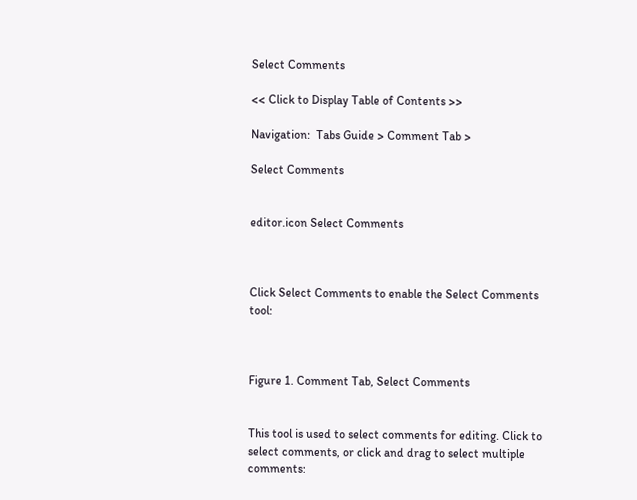Select Comments

<< Click to Display Table of Contents >>

Navigation:  Tabs Guide > Comment Tab >

Select Comments


editor.icon Select Comments



Click Select Comments to enable the Select Comments tool:



Figure 1. Comment Tab, Select Comments


This tool is used to select comments for editing. Click to select comments, or click and drag to select multiple comments: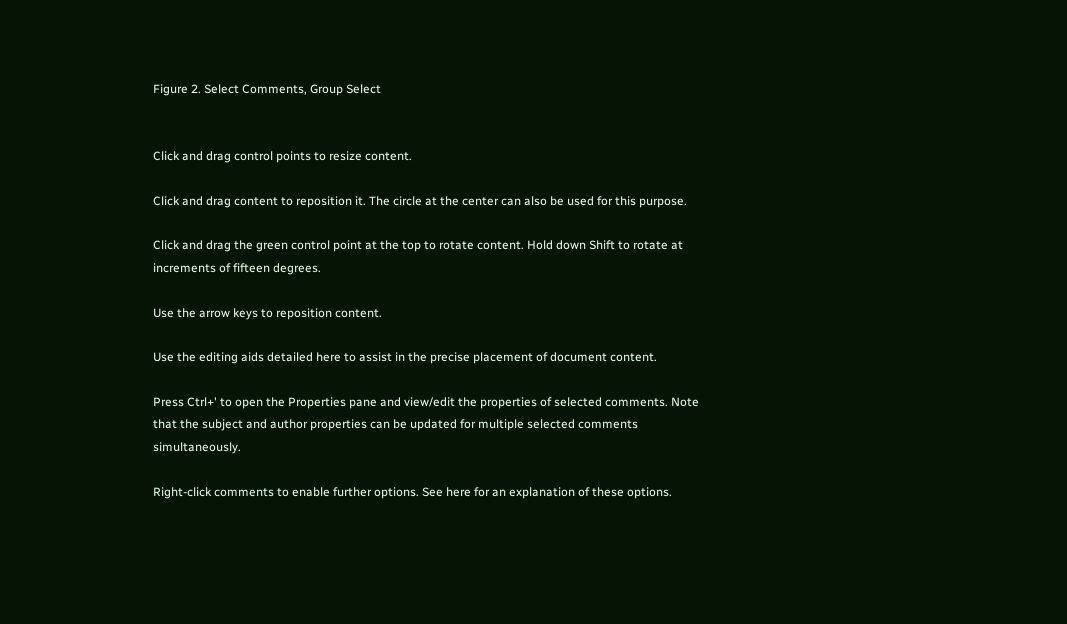Figure 2. Select Comments, Group Select


Click and drag control points to resize content.

Click and drag content to reposition it. The circle at the center can also be used for this purpose.

Click and drag the green control point at the top to rotate content. Hold down Shift to rotate at increments of fifteen degrees.

Use the arrow keys to reposition content.

Use the editing aids detailed here to assist in the precise placement of document content.

Press Ctrl+' to open the Properties pane and view/edit the properties of selected comments. Note that the subject and author properties can be updated for multiple selected comments simultaneously.

Right-click comments to enable further options. See here for an explanation of these options.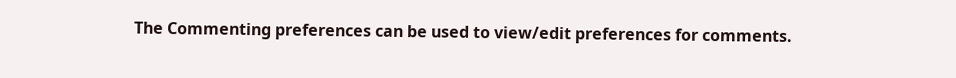The Commenting preferences can be used to view/edit preferences for comments.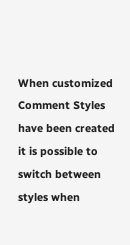When customized Comment Styles have been created it is possible to switch between styles when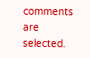comments are selected.